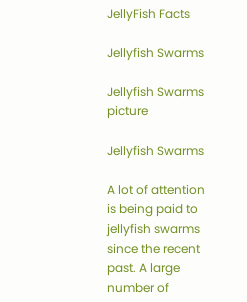JellyFish Facts

Jellyfish Swarms

Jellyfish Swarms picture

Jellyfish Swarms

A lot of attention is being paid to jellyfish swarms since the recent past. A large number of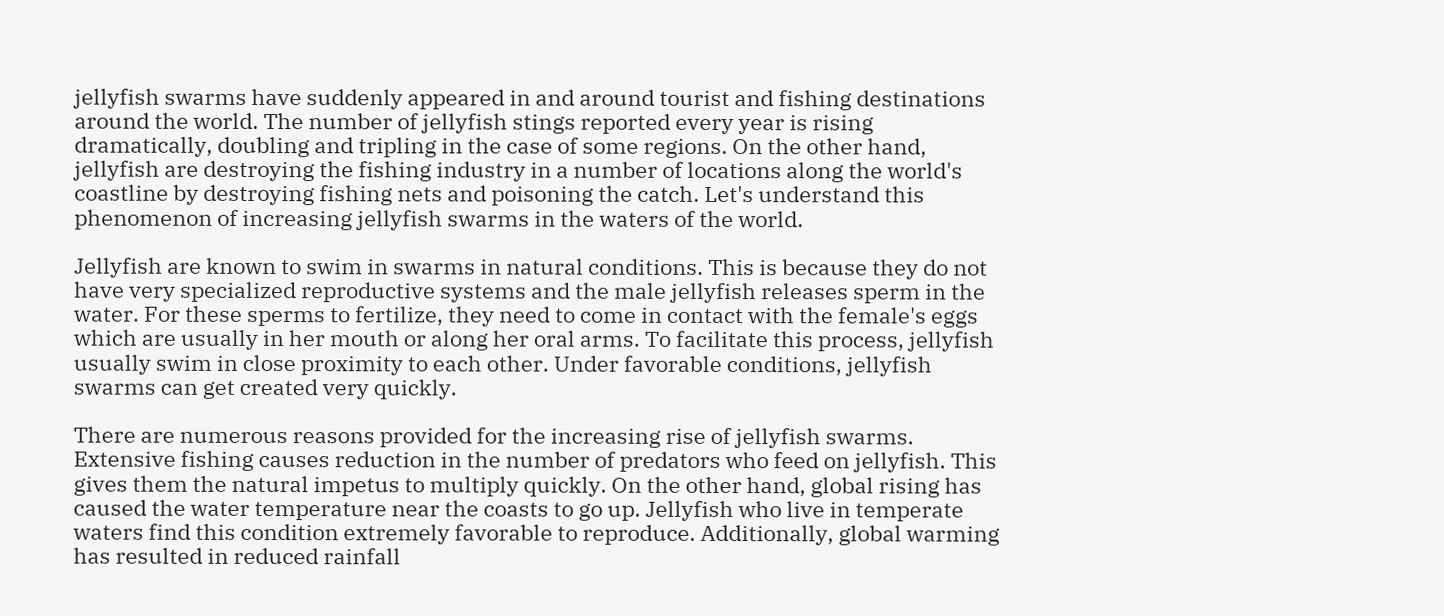jellyfish swarms have suddenly appeared in and around tourist and fishing destinations around the world. The number of jellyfish stings reported every year is rising dramatically, doubling and tripling in the case of some regions. On the other hand, jellyfish are destroying the fishing industry in a number of locations along the world's coastline by destroying fishing nets and poisoning the catch. Let's understand this phenomenon of increasing jellyfish swarms in the waters of the world.

Jellyfish are known to swim in swarms in natural conditions. This is because they do not have very specialized reproductive systems and the male jellyfish releases sperm in the water. For these sperms to fertilize, they need to come in contact with the female's eggs which are usually in her mouth or along her oral arms. To facilitate this process, jellyfish usually swim in close proximity to each other. Under favorable conditions, jellyfish swarms can get created very quickly.

There are numerous reasons provided for the increasing rise of jellyfish swarms. Extensive fishing causes reduction in the number of predators who feed on jellyfish. This gives them the natural impetus to multiply quickly. On the other hand, global rising has caused the water temperature near the coasts to go up. Jellyfish who live in temperate waters find this condition extremely favorable to reproduce. Additionally, global warming has resulted in reduced rainfall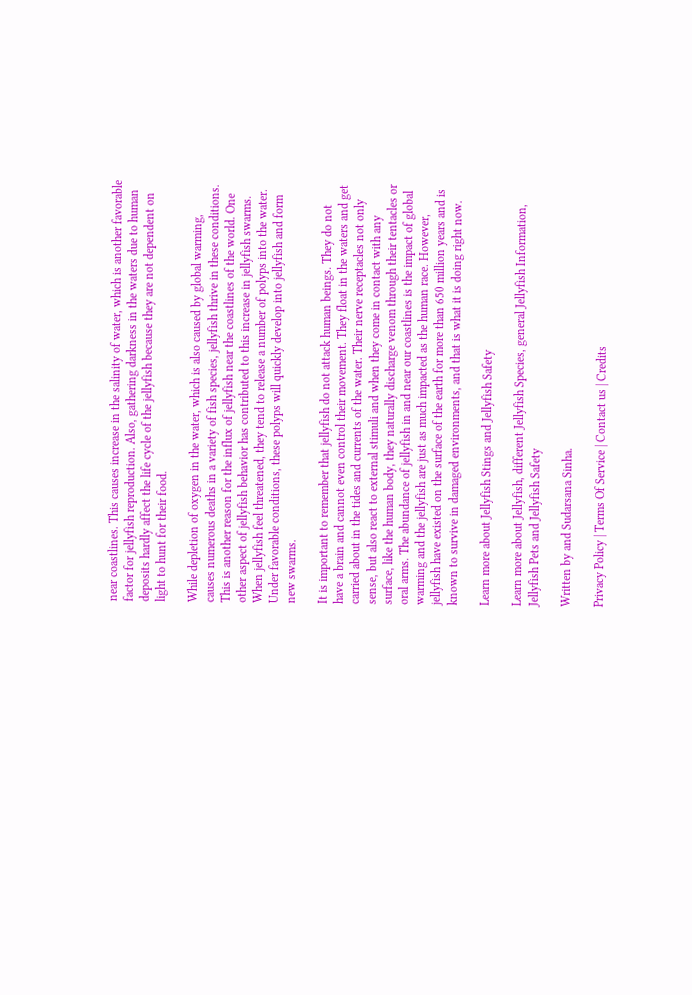near coastlines. This causes increase in the salinity of water, which is another favorable factor for jellyfish reproduction. Also, gathering darkness in the waters due to human deposits hardly affect the life cycle of the jellyfish because they are not dependent on light to hunt for their food.

While depletion of oxygen in the water, which is also caused by global warming, causes numerous deaths in a variety of fish species, jellyfish thrive in these conditions. This is another reason for the influx of jellyfish near the coastlines of the world. One other aspect of jellyfish behavior has contributed to this increase in jellyfish swarms. When jellyfish feel threatened, they tend to release a number of polyps into the water. Under favorable conditions, these polyps will quickly develop into jellyfish and form new swarms.

It is important to remember that jellyfish do not attack human beings. They do not have a brain and cannot even control their movement. They float in the waters and get carried about in the tides and currents of the water. Their nerve receptacles not only sense, but also react to external stimuli and when they come in contact with any surface, like the human body, they naturally discharge venom through their tentacles or oral arms. The abundance of jellyfish in and near our coastlines is the impact of global warming and the jellyfish are just as much impacted as the human race. However, jellyfish have existed on the surface of the earth for more than 650 million years and is known to survive in damaged environments, and that is what it is doing right now.

Learn more about Jellyfish Stings and Jellyfish Safety

Learn more about Jellyfish, different Jellyfish Species, general Jellyfish Information, Jellyfish Pets and Jellyfish Safety

Written by and Sudarsana Sinha.

Privacy Policy | Terms Of Service | Contact us | Credits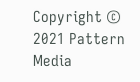Copyright © 2021 Pattern Media